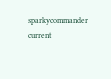sparkycommander current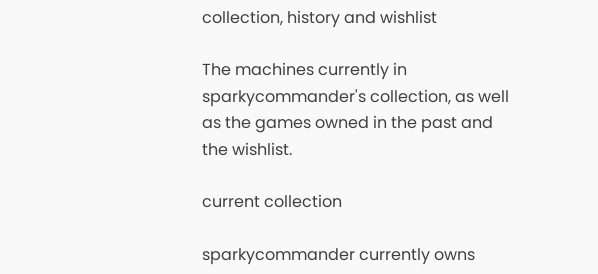collection, history and wishlist

The machines currently in sparkycommander's collection, as well as the games owned in the past and the wishlist.

current collection

sparkycommander currently owns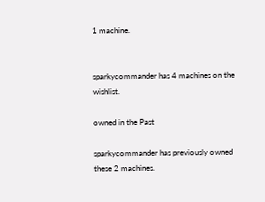1 machine.


sparkycommander has 4 machines on the wishlist.

owned in the Past

sparkycommander has previously owned these 2 machines.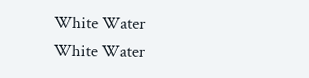White Water
White Water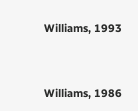Williams, 1993


Williams, 1986